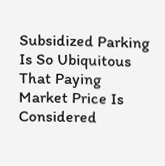Subsidized Parking Is So Ubiquitous That Paying Market Price Is Considered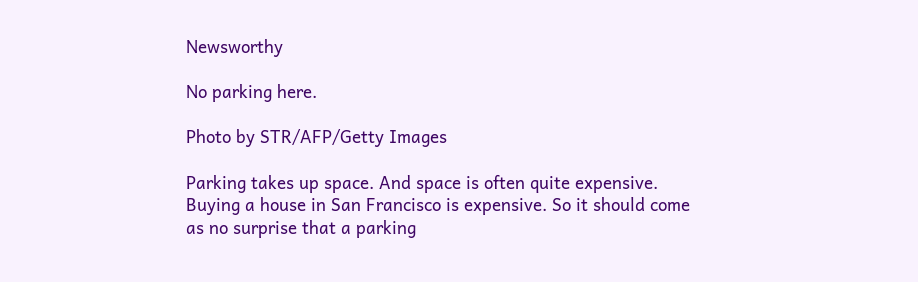Newsworthy

No parking here.

Photo by STR/AFP/Getty Images

Parking takes up space. And space is often quite expensive. Buying a house in San Francisco is expensive. So it should come as no surprise that a parking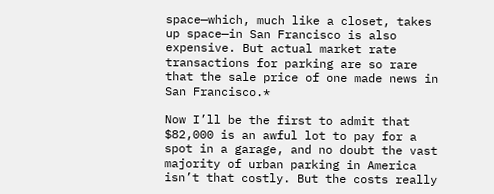space—which, much like a closet, takes up space—in San Francisco is also expensive. But actual market rate transactions for parking are so rare that the sale price of one made news in San Francisco.*

Now I’ll be the first to admit that $82,000 is an awful lot to pay for a spot in a garage, and no doubt the vast majority of urban parking in America isn’t that costly. But the costs really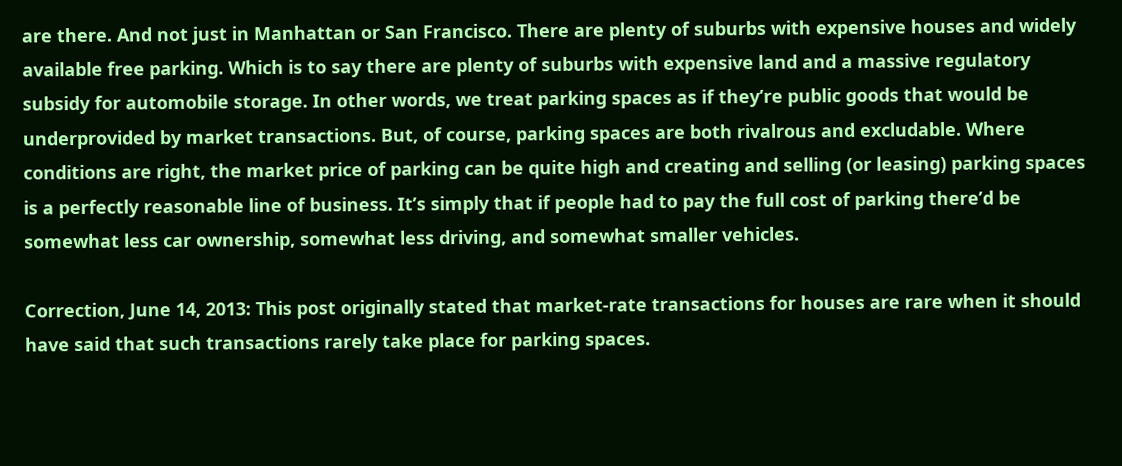are there. And not just in Manhattan or San Francisco. There are plenty of suburbs with expensive houses and widely available free parking. Which is to say there are plenty of suburbs with expensive land and a massive regulatory subsidy for automobile storage. In other words, we treat parking spaces as if they’re public goods that would be underprovided by market transactions. But, of course, parking spaces are both rivalrous and excludable. Where conditions are right, the market price of parking can be quite high and creating and selling (or leasing) parking spaces is a perfectly reasonable line of business. It’s simply that if people had to pay the full cost of parking there’d be somewhat less car ownership, somewhat less driving, and somewhat smaller vehicles.

Correction, June 14, 2013: This post originally stated that market-rate transactions for houses are rare when it should have said that such transactions rarely take place for parking spaces.